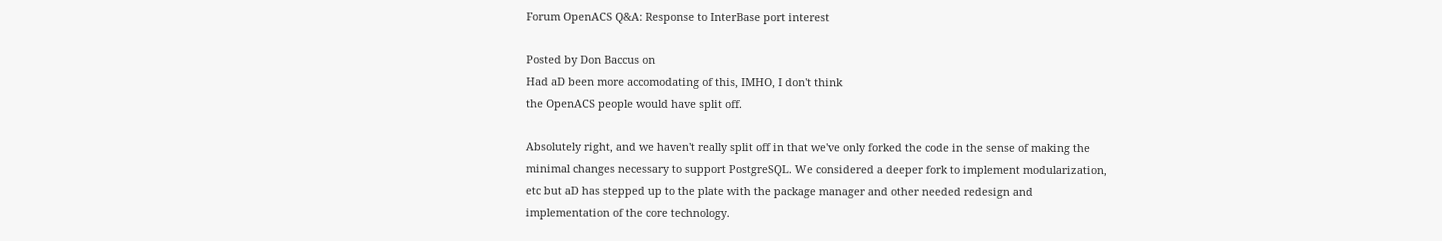Forum OpenACS Q&A: Response to InterBase port interest

Posted by Don Baccus on
Had aD been more accomodating of this, IMHO, I don't think
the OpenACS people would have split off.

Absolutely right, and we haven't really split off in that we've only forked the code in the sense of making the minimal changes necessary to support PostgreSQL. We considered a deeper fork to implement modularization, etc but aD has stepped up to the plate with the package manager and other needed redesign and implementation of the core technology.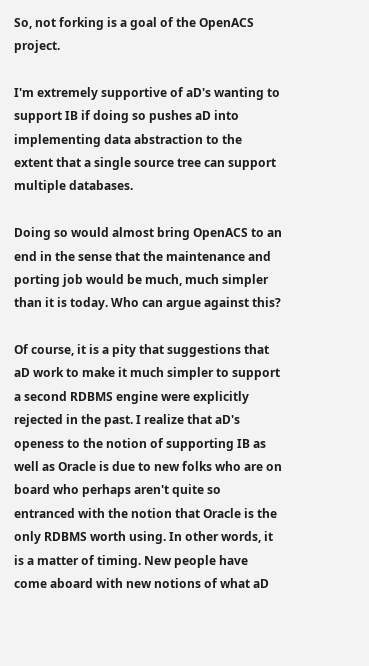So, not forking is a goal of the OpenACS project.

I'm extremely supportive of aD's wanting to support IB if doing so pushes aD into implementing data abstraction to the extent that a single source tree can support multiple databases.

Doing so would almost bring OpenACS to an end in the sense that the maintenance and porting job would be much, much simpler than it is today. Who can argue against this?

Of course, it is a pity that suggestions that aD work to make it much simpler to support a second RDBMS engine were explicitly rejected in the past. I realize that aD's openess to the notion of supporting IB as well as Oracle is due to new folks who are on board who perhaps aren't quite so entranced with the notion that Oracle is the only RDBMS worth using. In other words, it is a matter of timing. New people have come aboard with new notions of what aD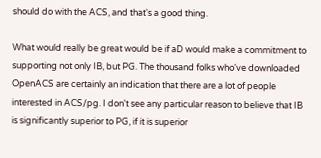should do with the ACS, and that's a good thing.

What would really be great would be if aD would make a commitment to supporting not only IB, but PG. The thousand folks who've downloaded OpenACS are certainly an indication that there are a lot of people interested in ACS/pg. I don't see any particular reason to believe that IB is significantly superior to PG, if it is superior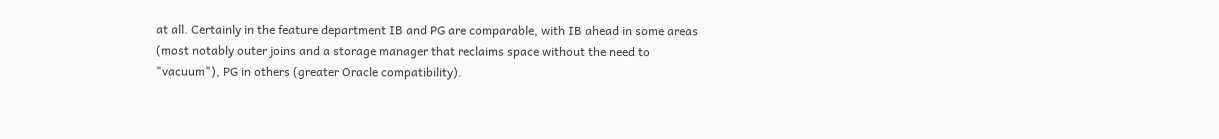at all. Certainly in the feature department IB and PG are comparable, with IB ahead in some areas (most notably outer joins and a storage manager that reclaims space without the need to "vacuum"), PG in others (greater Oracle compatibility).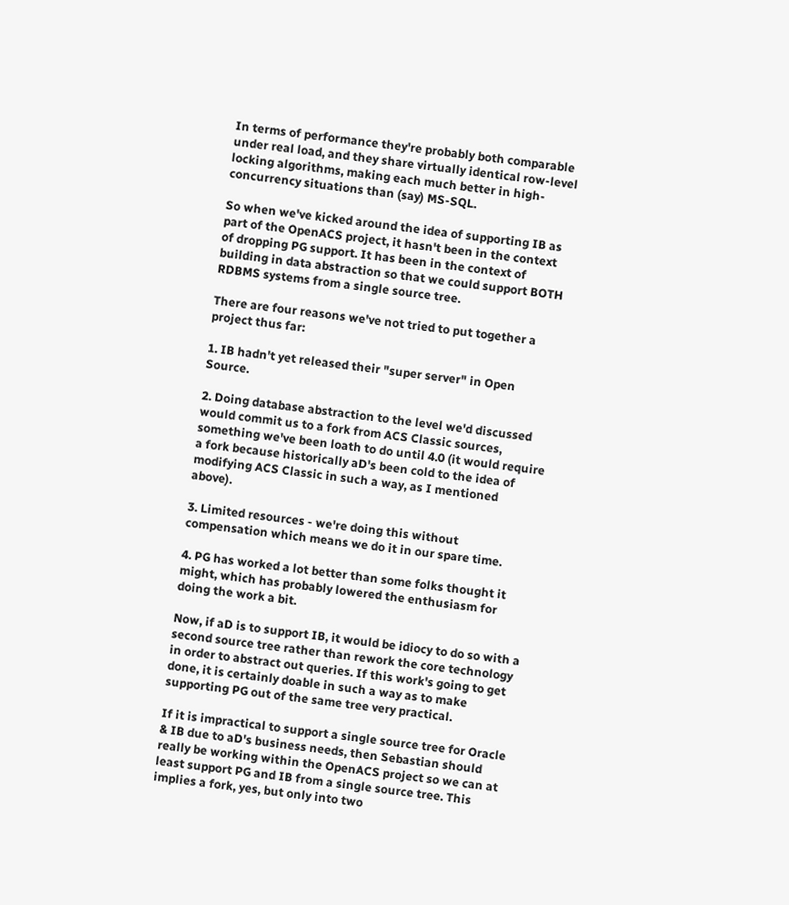In terms of performance they're probably both comparable under real load, and they share virtually identical row-level locking algorithms, making each much better in high-concurrency situations than (say) MS-SQL.

So when we've kicked around the idea of supporting IB as part of the OpenACS project, it hasn't been in the context of dropping PG support. It has been in the context of building in data abstraction so that we could support BOTH RDBMS systems from a single source tree.

There are four reasons we've not tried to put together a project thus far:

1. IB hadn't yet released their "super server" in Open Source.

2. Doing database abstraction to the level we'd discussed would commit us to a fork from ACS Classic sources, something we've been loath to do until 4.0 (it would require a fork because historically aD's been cold to the idea of modifying ACS Classic in such a way, as I mentioned above).

3. Limited resources - we're doing this without compensation which means we do it in our spare time.

4. PG has worked a lot better than some folks thought it might, which has probably lowered the enthusiasm for doing the work a bit.

Now, if aD is to support IB, it would be idiocy to do so with a second source tree rather than rework the core technology in order to abstract out queries. If this work's going to get done, it is certainly doable in such a way as to make supporting PG out of the same tree very practical.

If it is impractical to support a single source tree for Oracle & IB due to aD's business needs, then Sebastian should really be working within the OpenACS project so we can at least support PG and IB from a single source tree. This implies a fork, yes, but only into two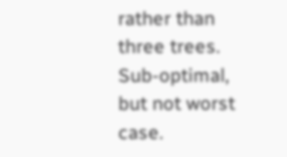rather than three trees. Sub-optimal, but not worst case.